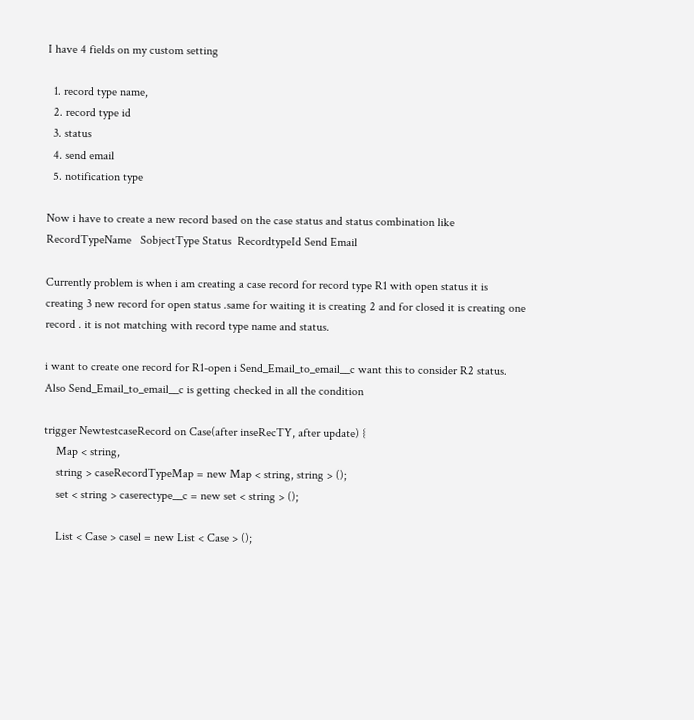I have 4 fields on my custom setting

  1. record type name,
  2. record type id
  3. status
  4. send email
  5. notification type

Now i have to create a new record based on the case status and status combination like RecordTypeName   SobjectType Status  RecordtypeId Send Email

Currently problem is when i am creating a case record for record type R1 with open status it is creating 3 new record for open status .same for waiting it is creating 2 and for closed it is creating one record . it is not matching with record type name and status.

i want to create one record for R1-open i Send_Email_to_email__c want this to consider R2 status. Also Send_Email_to_email__c is getting checked in all the condition

trigger NewtestcaseRecord on Case(after inseRecTY, after update) {
    Map < string,
    string > caseRecordTypeMap = new Map < string, string > ();
    set < string > caserectype__c = new set < string > ();

    List < Case > casel = new List < Case > ();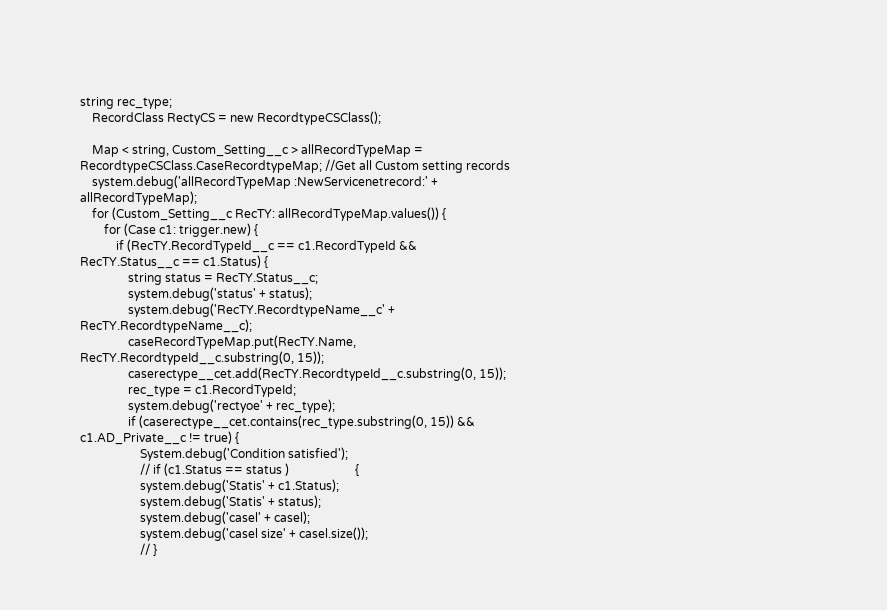string rec_type;
    RecordClass RectyCS = new RecordtypeCSClass();

    Map < string, Custom_Setting__c > allRecordTypeMap = RecordtypeCSClass.CaseRecordtypeMap; //Get all Custom setting records
    system.debug('allRecordTypeMap :NewServicenetrecord:' + allRecordTypeMap);
    for (Custom_Setting__c RecTY: allRecordTypeMap.values()) {
        for (Case c1: trigger.new) {
            if (RecTY.RecordTypeId__c == c1.RecordTypeId && RecTY.Status__c == c1.Status) {
                string status = RecTY.Status__c;
                system.debug('status' + status);
                system.debug('RecTY.RecordtypeName__c' + RecTY.RecordtypeName__c);
                caseRecordTypeMap.put(RecTY.Name, RecTY.RecordtypeId__c.substring(0, 15));
                caserectype__cet.add(RecTY.RecordtypeId__c.substring(0, 15));
                rec_type = c1.RecordTypeId;
                system.debug('rectyoe' + rec_type);
                if (caserectype__cet.contains(rec_type.substring(0, 15)) && c1.AD_Private__c != true) {
                    System.debug('Condition satisfied');
                    // if (c1.Status == status )                      {
                    system.debug('Statis' + c1.Status);
                    system.debug('Statis' + status);
                    system.debug('casel' + casel);
                    system.debug('casel size' + casel.size());
                    // }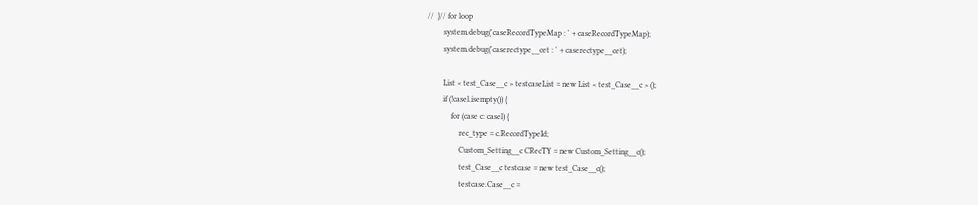//  }// for loop
        system.debug('caseRecordTypeMap : ' + caseRecordTypeMap);
        system.debug('caserectype__cet : ' + caserectype__cet);

        List < test_Case__c > testcaseList = new List < test_Case__c > ();
        if (!casel.isempty()) {
            for (case c: casel) {
                rec_type = c.RecordTypeId;
                Custom_Setting__c CRecTY = new Custom_Setting__c();
                test_Case__c testcase = new test_Case__c();
                testcase.Case__c =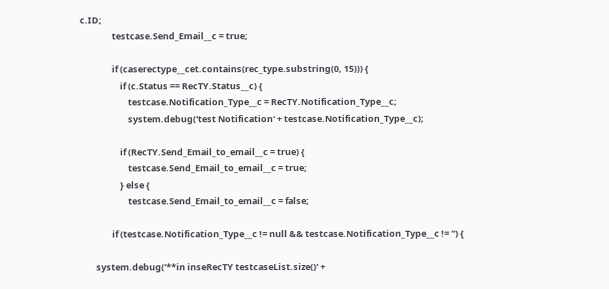c.ID;
                testcase.Send_Email__c = true;

                if (caserectype__cet.contains(rec_type.substring(0, 15))) {
                    if (c.Status == RecTY.Status__c) {
                        testcase.Notification_Type__c = RecTY.Notification_Type__c;
                        system.debug('test Notification' + testcase.Notification_Type__c);

                    if (RecTY.Send_Email_to_email__c = true) {
                        testcase.Send_Email_to_email__c = true;
                    } else {
                        testcase.Send_Email_to_email__c = false;

                if (testcase.Notification_Type__c != null && testcase.Notification_Type__c != '') {

        system.debug('**in inseRecTY testcaseList.size()' +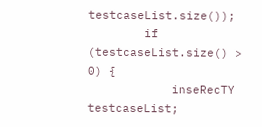testcaseList.size());
        if (testcaseList.size() > 0) {
            inseRecTY testcaseList;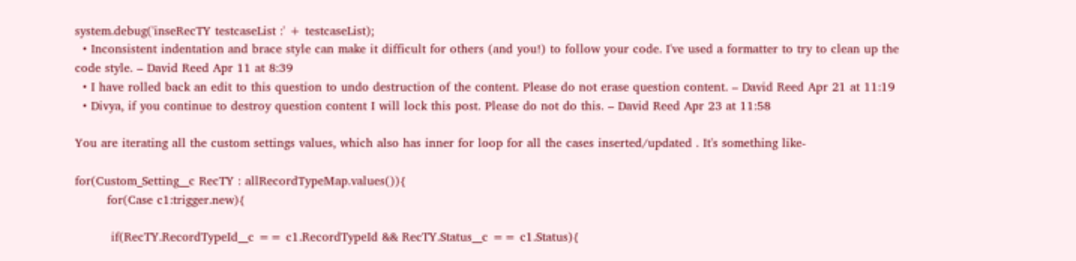system.debug('inseRecTY testcaseList :' + testcaseList);
  • Inconsistent indentation and brace style can make it difficult for others (and you!) to follow your code. I've used a formatter to try to clean up the code style. – David Reed Apr 11 at 8:39
  • I have rolled back an edit to this question to undo destruction of the content. Please do not erase question content. – David Reed Apr 21 at 11:19
  • Divya, if you continue to destroy question content I will lock this post. Please do not do this. – David Reed Apr 23 at 11:58

You are iterating all the custom settings values, which also has inner for loop for all the cases inserted/updated . It's something like-

for(Custom_Setting__c RecTY : allRecordTypeMap.values()){
        for(Case c1:trigger.new){

         if(RecTY.RecordTypeId__c == c1.RecordTypeId && RecTY.Status__c == c1.Status){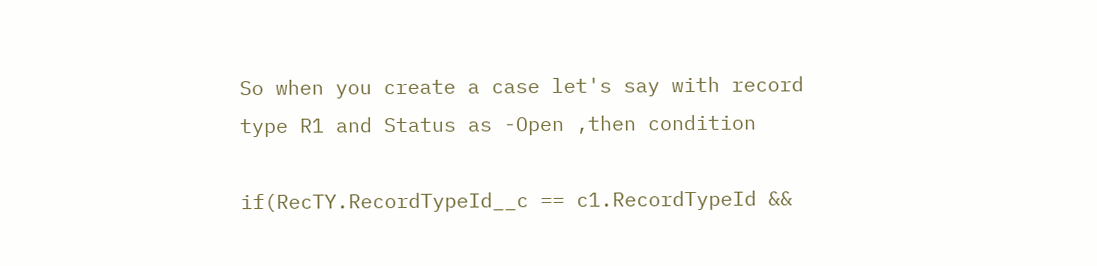So when you create a case let's say with record type R1 and Status as -Open ,then condition

if(RecTY.RecordTypeId__c == c1.RecordTypeId &&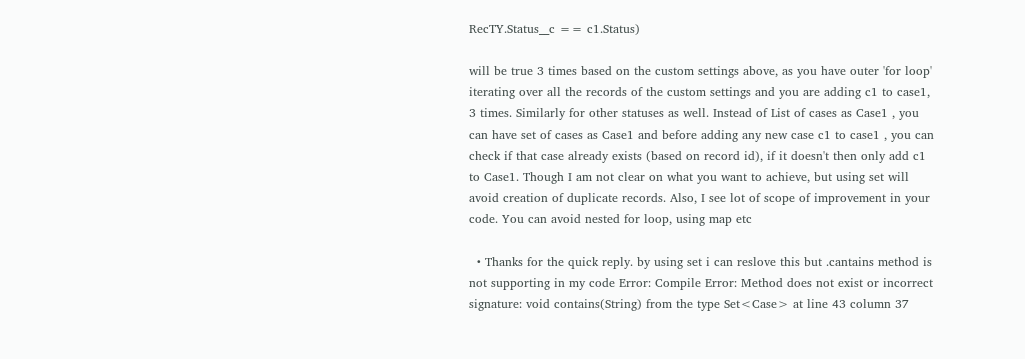RecTY.Status__c == c1.Status)

will be true 3 times based on the custom settings above, as you have outer 'for loop' iterating over all the records of the custom settings and you are adding c1 to case1, 3 times. Similarly for other statuses as well. Instead of List of cases as Case1 , you can have set of cases as Case1 and before adding any new case c1 to case1 , you can check if that case already exists (based on record id), if it doesn't then only add c1 to Case1. Though I am not clear on what you want to achieve, but using set will avoid creation of duplicate records. Also, I see lot of scope of improvement in your code. You can avoid nested for loop, using map etc

  • Thanks for the quick reply. by using set i can reslove this but .cantains method is not supporting in my code Error: Compile Error: Method does not exist or incorrect signature: void contains(String) from the type Set<Case> at line 43 column 37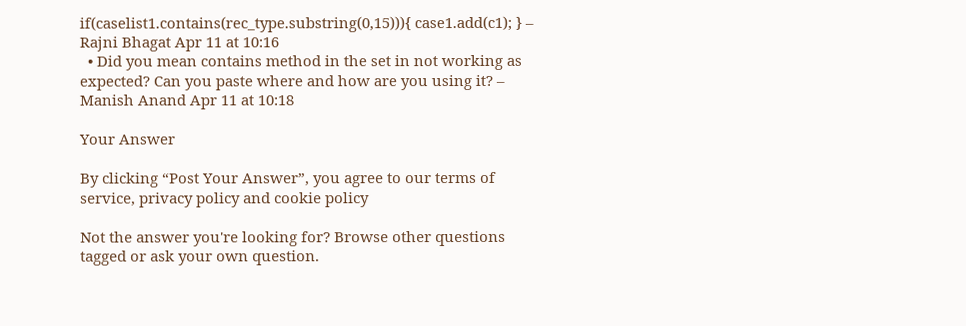if(caselist1.contains(rec_type.substring(0,15))){ case1.add(c1); } – Rajni Bhagat Apr 11 at 10:16
  • Did you mean contains method in the set in not working as expected? Can you paste where and how are you using it? – Manish Anand Apr 11 at 10:18

Your Answer

By clicking “Post Your Answer”, you agree to our terms of service, privacy policy and cookie policy

Not the answer you're looking for? Browse other questions tagged or ask your own question.